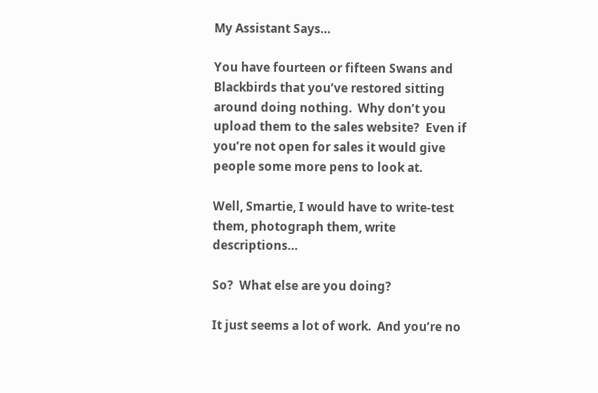My Assistant Says…

You have fourteen or fifteen Swans and Blackbirds that you’ve restored sitting around doing nothing.  Why don’t you upload them to the sales website?  Even if you’re not open for sales it would give people some more pens to look at.

Well, Smartie, I would have to write-test them, photograph them, write descriptions…

So?  What else are you doing?

It just seems a lot of work.  And you’re no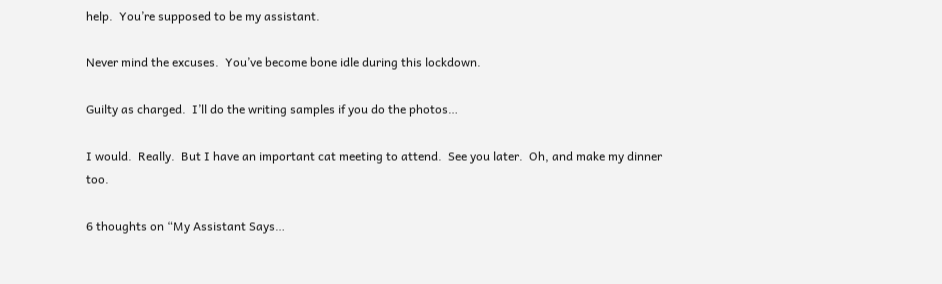help.  You’re supposed to be my assistant.

Never mind the excuses.  You’ve become bone idle during this lockdown.

Guilty as charged.  I’ll do the writing samples if you do the photos…

I would.  Really.  But I have an important cat meeting to attend.  See you later.  Oh, and make my dinner too.

6 thoughts on “My Assistant Says…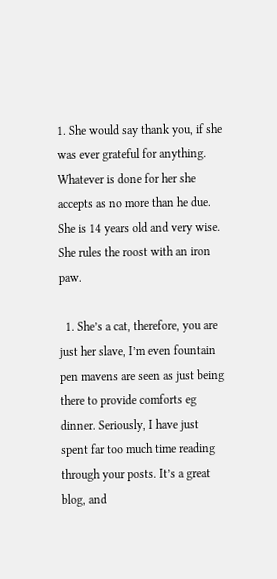1. She would say thank you, if she was ever grateful for anything. Whatever is done for her she accepts as no more than he due. She is 14 years old and very wise. She rules the roost with an iron paw.

  1. She’s a cat, therefore, you are just her slave, I’m even fountain pen mavens are seen as just being there to provide comforts eg dinner. Seriously, I have just spent far too much time reading through your posts. It’s a great blog, and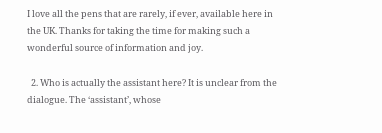I love all the pens that are rarely, if ever, available here in the UK. Thanks for taking the time for making such a wonderful source of information and joy.

  2. Who is actually the assistant here? It is unclear from the dialogue. The ‘assistant’, whose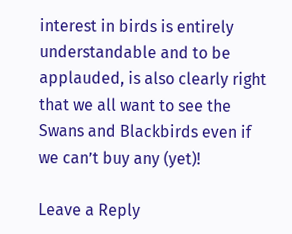interest in birds is entirely understandable and to be applauded, is also clearly right that we all want to see the Swans and Blackbirds even if we can’t buy any (yet)!

Leave a Reply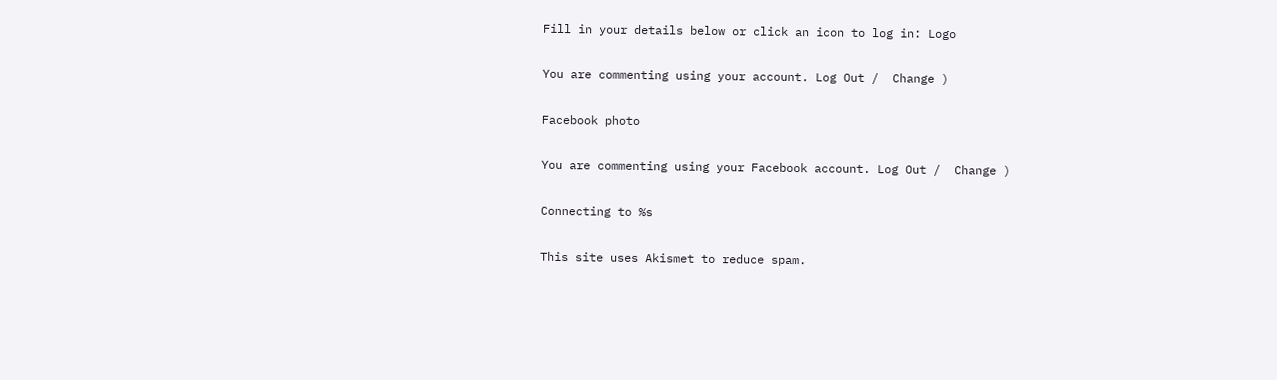Fill in your details below or click an icon to log in: Logo

You are commenting using your account. Log Out /  Change )

Facebook photo

You are commenting using your Facebook account. Log Out /  Change )

Connecting to %s

This site uses Akismet to reduce spam.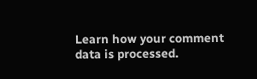Learn how your comment data is processed.